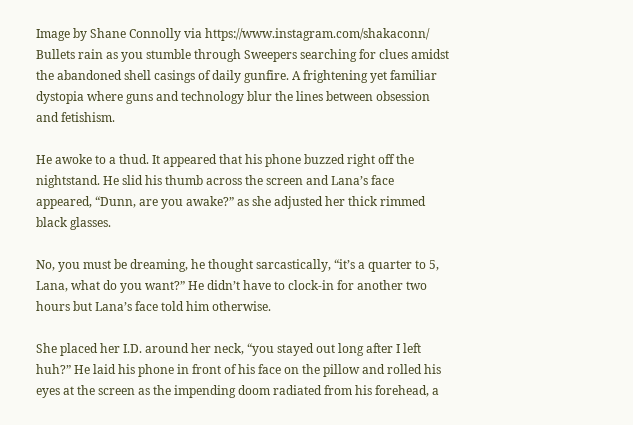Image by Shane Connolly via https://www.instagram.com/shakaconn/
Bullets rain as you stumble through Sweepers searching for clues amidst the abandoned shell casings of daily gunfire. A frightening yet familiar dystopia where guns and technology blur the lines between obsession and fetishism.

He awoke to a thud. It appeared that his phone buzzed right off the nightstand. He slid his thumb across the screen and Lana’s face appeared, “Dunn, are you awake?” as she adjusted her thick rimmed black glasses.

No, you must be dreaming, he thought sarcastically, “it’s a quarter to 5, Lana, what do you want?” He didn’t have to clock-in for another two hours but Lana’s face told him otherwise.

She placed her I.D. around her neck, “you stayed out long after I left huh?” He laid his phone in front of his face on the pillow and rolled his eyes at the screen as the impending doom radiated from his forehead, a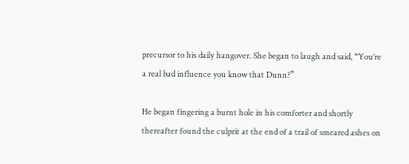precursor to his daily hangover. She began to laugh and said, “You’re a real bad influence you know that Dunn?”

He began fingering a burnt hole in his comforter and shortly thereafter found the culprit at the end of a trail of smeared ashes on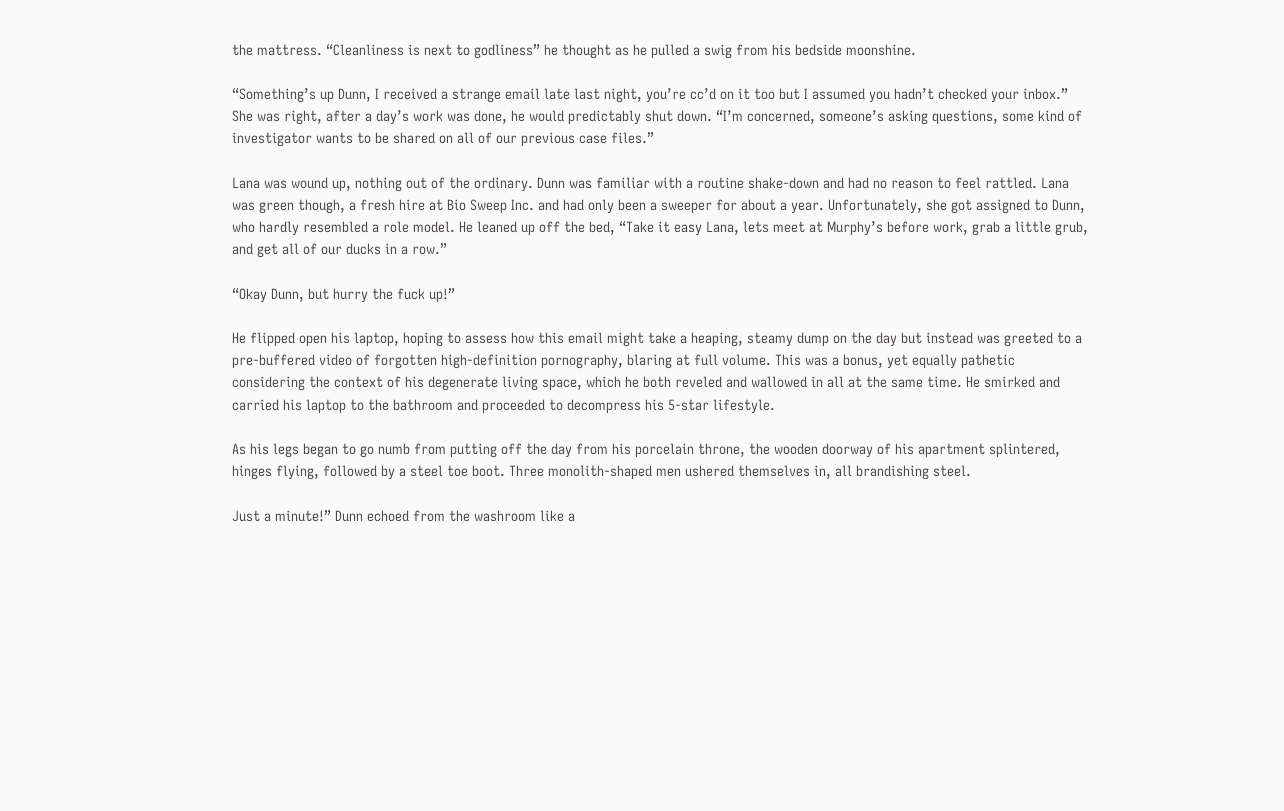the mattress. “Cleanliness is next to godliness” he thought as he pulled a swig from his bedside moonshine.

“Something’s up Dunn, I received a strange email late last night, you’re cc’d on it too but I assumed you hadn’t checked your inbox.” She was right, after a day’s work was done, he would predictably shut down. “I’m concerned, someone’s asking questions, some kind of investigator wants to be shared on all of our previous case files.”

Lana was wound up, nothing out of the ordinary. Dunn was familiar with a routine shake-down and had no reason to feel rattled. Lana was green though, a fresh hire at Bio Sweep Inc. and had only been a sweeper for about a year. Unfortunately, she got assigned to Dunn, who hardly resembled a role model. He leaned up off the bed, “Take it easy Lana, lets meet at Murphy’s before work, grab a little grub, and get all of our ducks in a row.”

“Okay Dunn, but hurry the fuck up!”

He flipped open his laptop, hoping to assess how this email might take a heaping, steamy dump on the day but instead was greeted to a pre-buffered video of forgotten high-definition pornography, blaring at full volume. This was a bonus, yet equally pathetic considering the context of his degenerate living space, which he both reveled and wallowed in all at the same time. He smirked and carried his laptop to the bathroom and proceeded to decompress his 5-star lifestyle.

As his legs began to go numb from putting off the day from his porcelain throne, the wooden doorway of his apartment splintered, hinges flying, followed by a steel toe boot. Three monolith-shaped men ushered themselves in, all brandishing steel.

Just a minute!” Dunn echoed from the washroom like a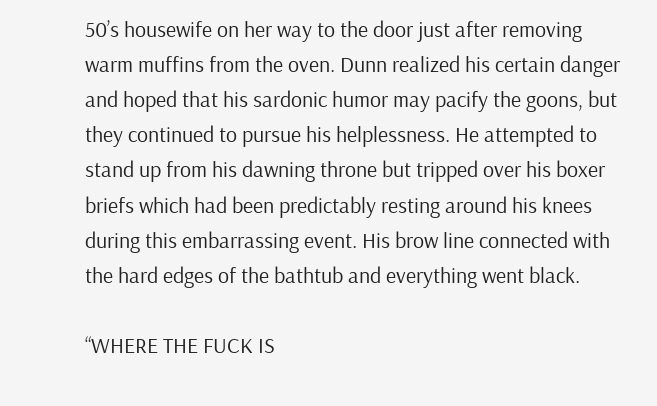50’s housewife on her way to the door just after removing warm muffins from the oven. Dunn realized his certain danger and hoped that his sardonic humor may pacify the goons, but they continued to pursue his helplessness. He attempted to stand up from his dawning throne but tripped over his boxer briefs which had been predictably resting around his knees during this embarrassing event. His brow line connected with the hard edges of the bathtub and everything went black.

“WHERE THE FUCK IS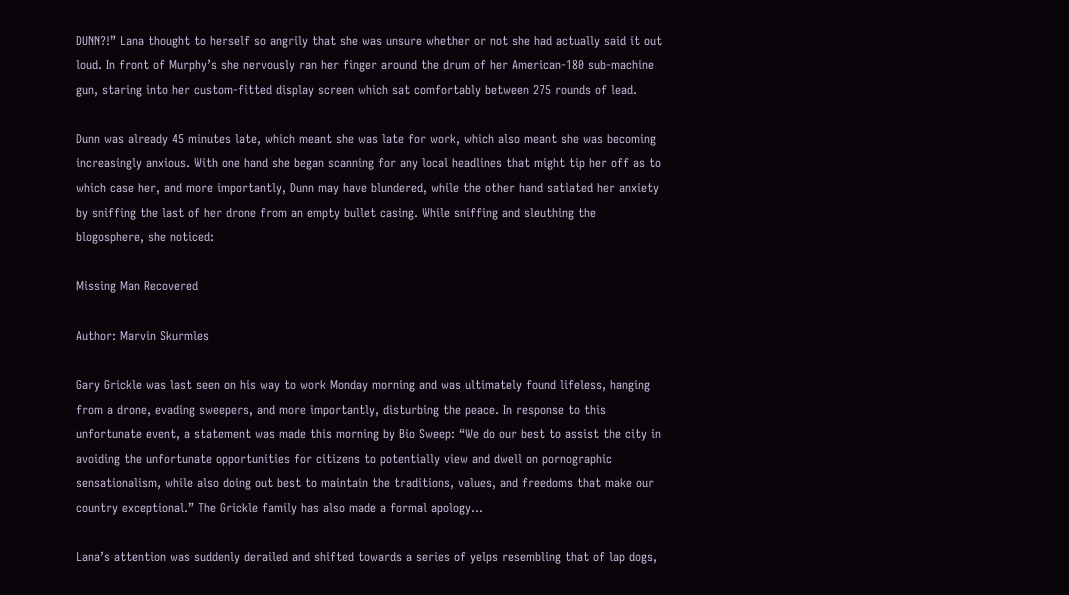DUNN?!” Lana thought to herself so angrily that she was unsure whether or not she had actually said it out loud. In front of Murphy’s she nervously ran her finger around the drum of her American-180 sub-machine gun, staring into her custom-fitted display screen which sat comfortably between 275 rounds of lead.

Dunn was already 45 minutes late, which meant she was late for work, which also meant she was becoming increasingly anxious. With one hand she began scanning for any local headlines that might tip her off as to which case her, and more importantly, Dunn may have blundered, while the other hand satiated her anxiety by sniffing the last of her drone from an empty bullet casing. While sniffing and sleuthing the blogosphere, she noticed:

Missing Man Recovered

Author: Marvin Skurmles

Gary Grickle was last seen on his way to work Monday morning and was ultimately found lifeless, hanging from a drone, evading sweepers, and more importantly, disturbing the peace. In response to this unfortunate event, a statement was made this morning by Bio Sweep: “We do our best to assist the city in avoiding the unfortunate opportunities for citizens to potentially view and dwell on pornographic sensationalism, while also doing out best to maintain the traditions, values, and freedoms that make our country exceptional.” The Grickle family has also made a formal apology…

Lana’s attention was suddenly derailed and shifted towards a series of yelps resembling that of lap dogs,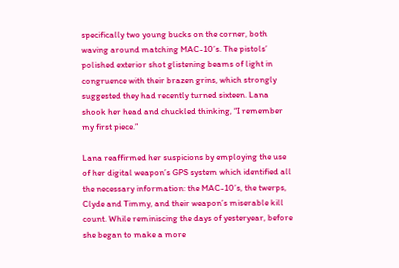specifically two young bucks on the corner, both waving around matching MAC-10’s. The pistols’ polished exterior shot glistening beams of light in congruence with their brazen grins, which strongly suggested they had recently turned sixteen. Lana shook her head and chuckled thinking, “I remember my first piece.”

Lana reaffirmed her suspicions by employing the use of her digital weapon’s GPS system which identified all the necessary information: the MAC-10’s, the twerps, Clyde and Timmy, and their weapon’s miserable kill count. While reminiscing the days of yesteryear, before she began to make a more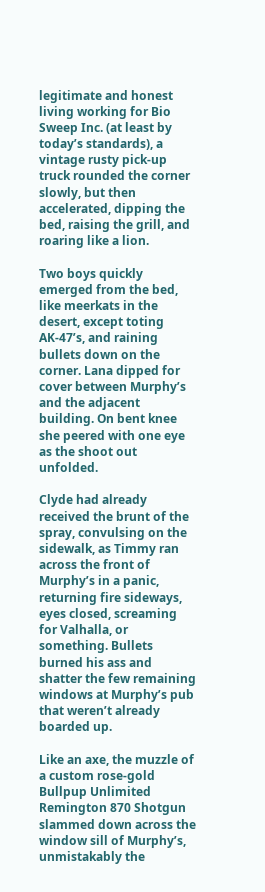legitimate and honest living working for Bio Sweep Inc. (at least by today’s standards), a vintage rusty pick-up truck rounded the corner slowly, but then accelerated, dipping the bed, raising the grill, and roaring like a lion.

Two boys quickly emerged from the bed, like meerkats in the desert, except toting AK-47’s, and raining bullets down on the corner. Lana dipped for cover between Murphy’s and the adjacent building. On bent knee she peered with one eye as the shoot out unfolded.

Clyde had already received the brunt of the spray, convulsing on the sidewalk, as Timmy ran across the front of Murphy’s in a panic, returning fire sideways, eyes closed, screaming for Valhalla, or something. Bullets burned his ass and shatter the few remaining windows at Murphy’s pub that weren’t already boarded up.

Like an axe, the muzzle of a custom rose-gold Bullpup Unlimited Remington 870 Shotgun slammed down across the window sill of Murphy’s, unmistakably the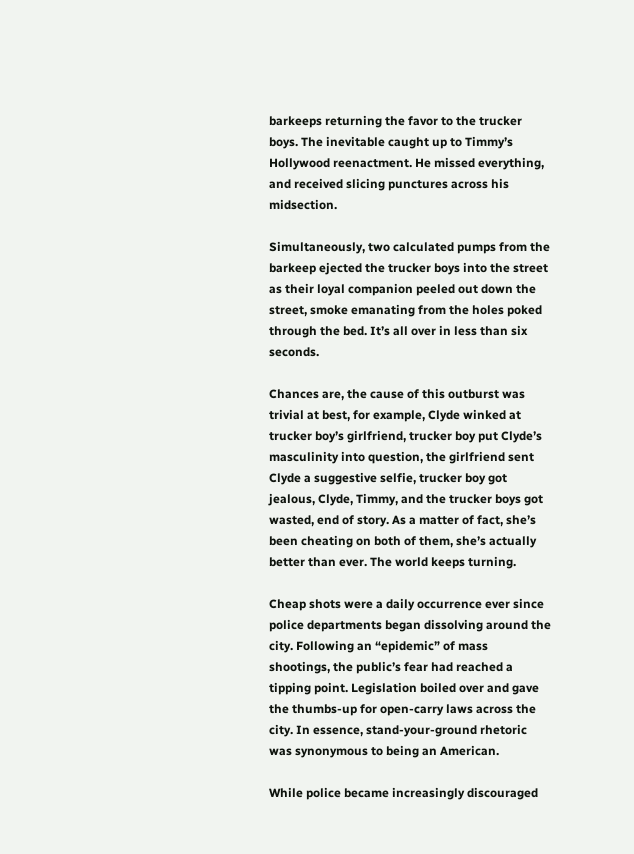barkeeps returning the favor to the trucker boys. The inevitable caught up to Timmy’s Hollywood reenactment. He missed everything, and received slicing punctures across his midsection.

Simultaneously, two calculated pumps from the barkeep ejected the trucker boys into the street as their loyal companion peeled out down the street, smoke emanating from the holes poked through the bed. It’s all over in less than six seconds.

Chances are, the cause of this outburst was trivial at best, for example, Clyde winked at trucker boy’s girlfriend, trucker boy put Clyde’s masculinity into question, the girlfriend sent Clyde a suggestive selfie, trucker boy got jealous, Clyde, Timmy, and the trucker boys got wasted, end of story. As a matter of fact, she’s been cheating on both of them, she’s actually better than ever. The world keeps turning.

Cheap shots were a daily occurrence ever since police departments began dissolving around the city. Following an “epidemic” of mass shootings, the public’s fear had reached a tipping point. Legislation boiled over and gave the thumbs-up for open-carry laws across the city. In essence, stand-your-ground rhetoric was synonymous to being an American.

While police became increasingly discouraged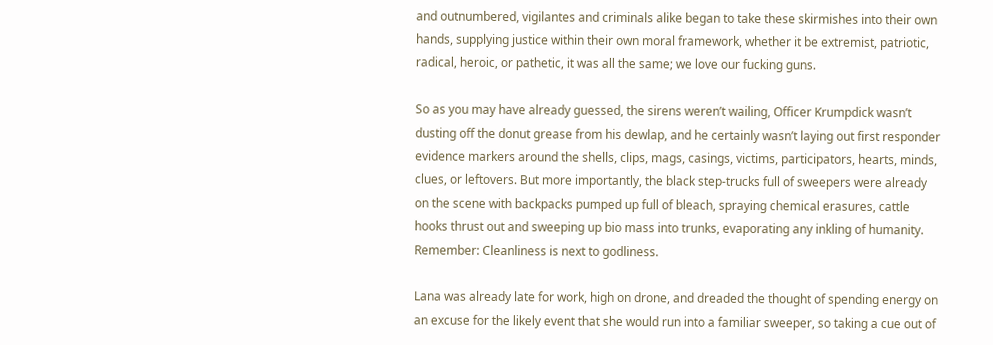and outnumbered, vigilantes and criminals alike began to take these skirmishes into their own hands, supplying justice within their own moral framework, whether it be extremist, patriotic, radical, heroic, or pathetic, it was all the same; we love our fucking guns.

So as you may have already guessed, the sirens weren’t wailing, Officer Krumpdick wasn’t dusting off the donut grease from his dewlap, and he certainly wasn’t laying out first responder evidence markers around the shells, clips, mags, casings, victims, participators, hearts, minds, clues, or leftovers. But more importantly, the black step-trucks full of sweepers were already on the scene with backpacks pumped up full of bleach, spraying chemical erasures, cattle hooks thrust out and sweeping up bio mass into trunks, evaporating any inkling of humanity. Remember: Cleanliness is next to godliness.

Lana was already late for work, high on drone, and dreaded the thought of spending energy on an excuse for the likely event that she would run into a familiar sweeper, so taking a cue out of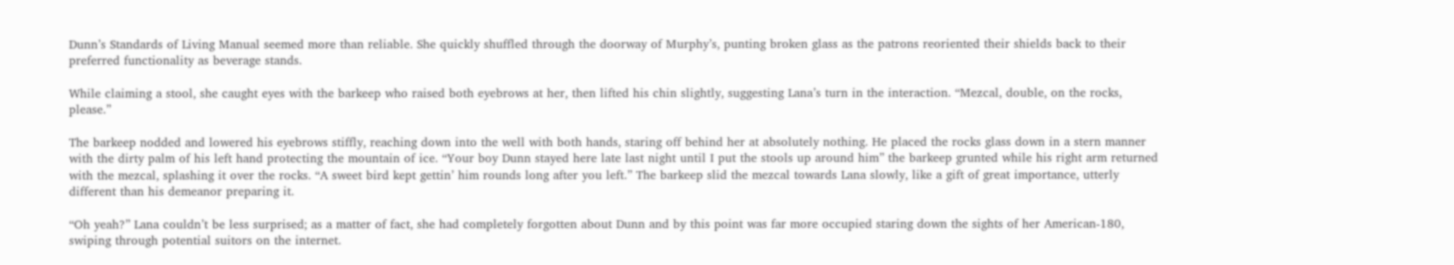Dunn’s Standards of Living Manual seemed more than reliable. She quickly shuffled through the doorway of Murphy’s, punting broken glass as the patrons reoriented their shields back to their preferred functionality as beverage stands.

While claiming a stool, she caught eyes with the barkeep who raised both eyebrows at her, then lifted his chin slightly, suggesting Lana’s turn in the interaction. “Mezcal, double, on the rocks, please.”

The barkeep nodded and lowered his eyebrows stiffly, reaching down into the well with both hands, staring off behind her at absolutely nothing. He placed the rocks glass down in a stern manner with the dirty palm of his left hand protecting the mountain of ice. “Your boy Dunn stayed here late last night until I put the stools up around him” the barkeep grunted while his right arm returned with the mezcal, splashing it over the rocks. “A sweet bird kept gettin’ him rounds long after you left.” The barkeep slid the mezcal towards Lana slowly, like a gift of great importance, utterly different than his demeanor preparing it.

“Oh yeah?” Lana couldn’t be less surprised; as a matter of fact, she had completely forgotten about Dunn and by this point was far more occupied staring down the sights of her American-180, swiping through potential suitors on the internet.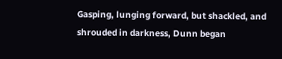Gasping, lunging forward, but shackled, and shrouded in darkness, Dunn began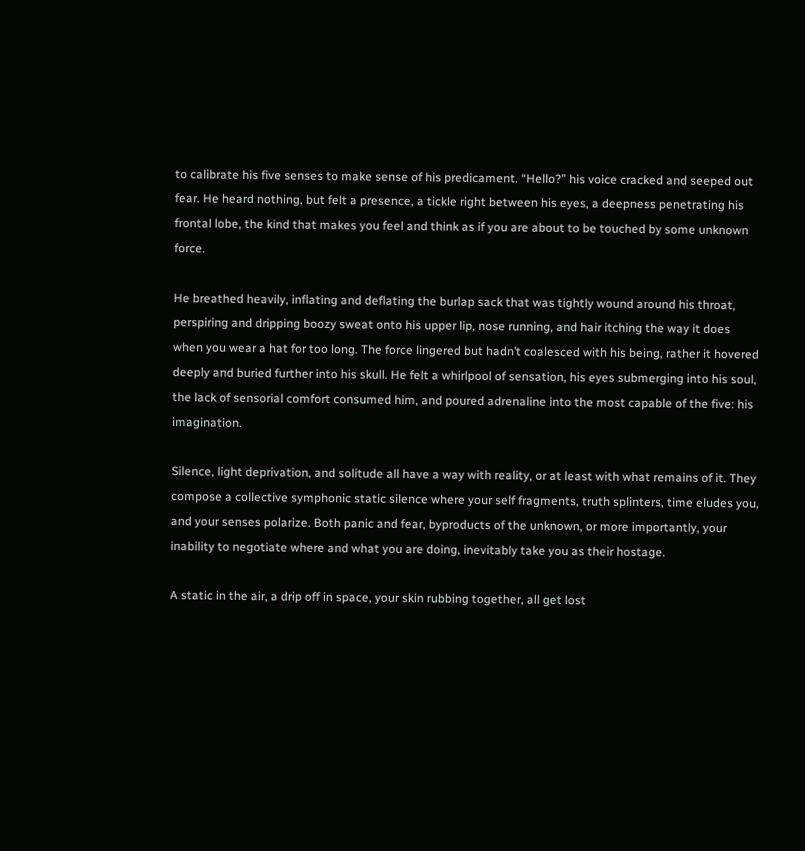to calibrate his five senses to make sense of his predicament. “Hello?” his voice cracked and seeped out fear. He heard nothing, but felt a presence, a tickle right between his eyes, a deepness penetrating his frontal lobe, the kind that makes you feel and think as if you are about to be touched by some unknown force.

He breathed heavily, inflating and deflating the burlap sack that was tightly wound around his throat, perspiring and dripping boozy sweat onto his upper lip, nose running, and hair itching the way it does when you wear a hat for too long. The force lingered but hadn’t coalesced with his being, rather it hovered deeply and buried further into his skull. He felt a whirlpool of sensation, his eyes submerging into his soul, the lack of sensorial comfort consumed him, and poured adrenaline into the most capable of the five: his imagination.

Silence, light deprivation, and solitude all have a way with reality, or at least with what remains of it. They compose a collective symphonic static silence where your self fragments, truth splinters, time eludes you, and your senses polarize. Both panic and fear, byproducts of the unknown, or more importantly, your inability to negotiate where and what you are doing, inevitably take you as their hostage.

A static in the air, a drip off in space, your skin rubbing together, all get lost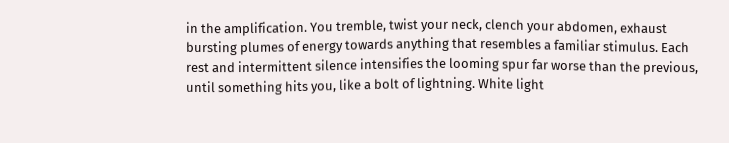in the amplification. You tremble, twist your neck, clench your abdomen, exhaust bursting plumes of energy towards anything that resembles a familiar stimulus. Each rest and intermittent silence intensifies the looming spur far worse than the previous, until something hits you, like a bolt of lightning. White light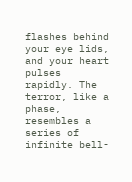flashes behind your eye lids, and your heart pulses rapidly. The terror, like a phase, resembles a series of infinite bell-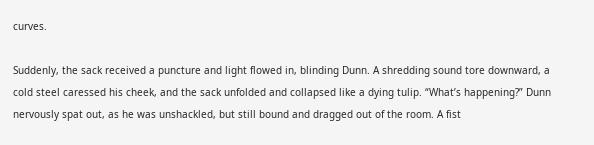curves.

Suddenly, the sack received a puncture and light flowed in, blinding Dunn. A shredding sound tore downward, a cold steel caressed his cheek, and the sack unfolded and collapsed like a dying tulip. “What’s happening?” Dunn nervously spat out, as he was unshackled, but still bound and dragged out of the room. A fist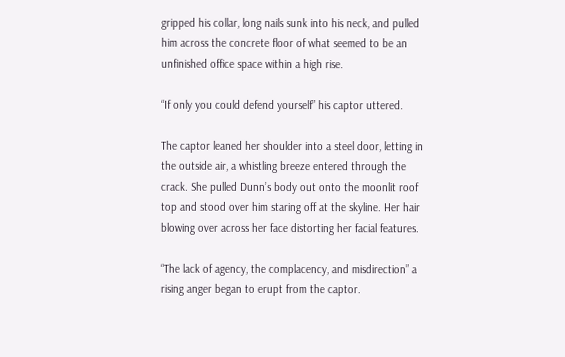gripped his collar, long nails sunk into his neck, and pulled him across the concrete floor of what seemed to be an unfinished office space within a high rise.

“If only you could defend yourself” his captor uttered.

The captor leaned her shoulder into a steel door, letting in the outside air, a whistling breeze entered through the crack. She pulled Dunn’s body out onto the moonlit roof top and stood over him staring off at the skyline. Her hair blowing over across her face distorting her facial features.

“The lack of agency, the complacency, and misdirection” a rising anger began to erupt from the captor.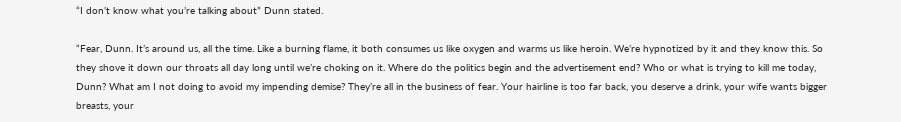“I don’t know what you’re talking about” Dunn stated.

“Fear, Dunn. It’s around us, all the time. Like a burning flame, it both consumes us like oxygen and warms us like heroin. We’re hypnotized by it and they know this. So they shove it down our throats all day long until we’re choking on it. Where do the politics begin and the advertisement end? Who or what is trying to kill me today, Dunn? What am I not doing to avoid my impending demise? They’re all in the business of fear. Your hairline is too far back, you deserve a drink, your wife wants bigger breasts, your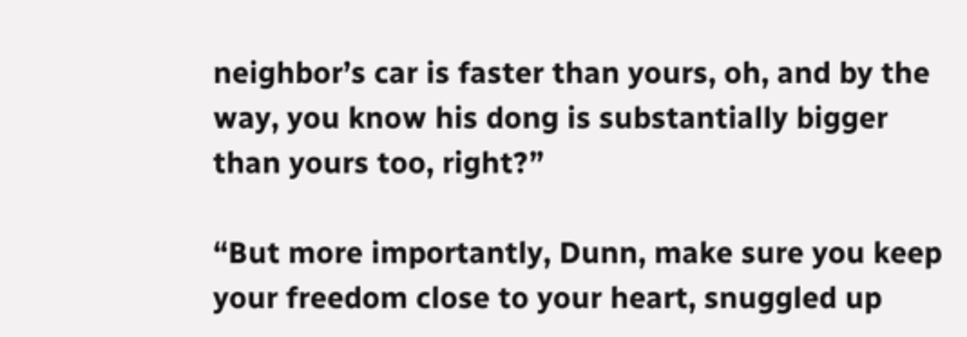neighbor’s car is faster than yours, oh, and by the way, you know his dong is substantially bigger than yours too, right?”

“But more importantly, Dunn, make sure you keep your freedom close to your heart, snuggled up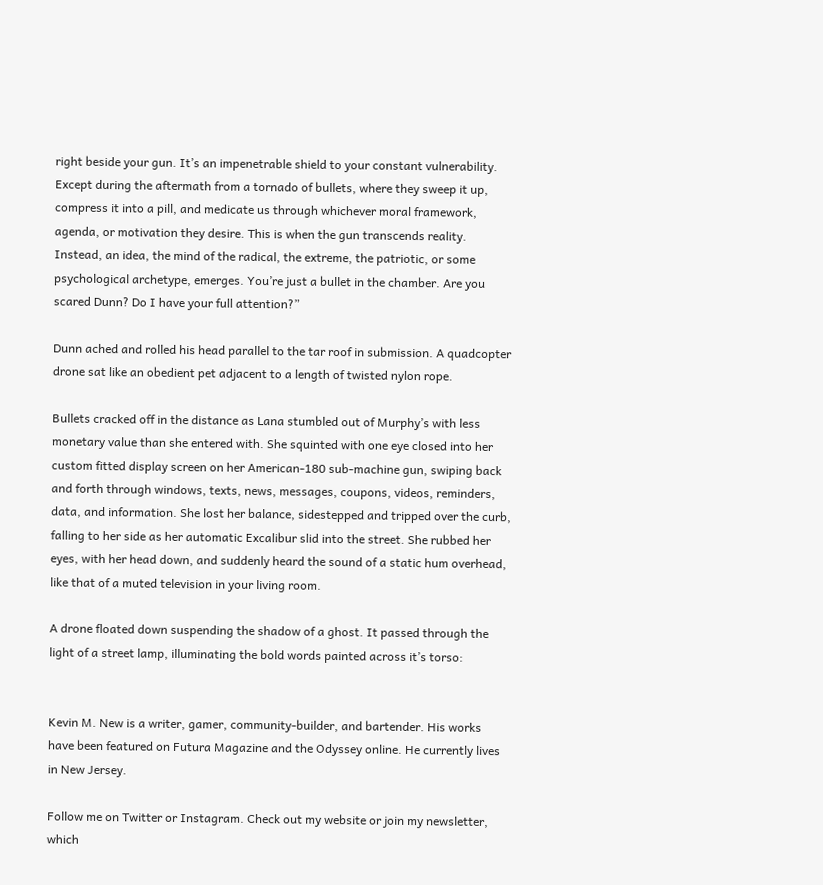right beside your gun. It’s an impenetrable shield to your constant vulnerability. Except during the aftermath from a tornado of bullets, where they sweep it up, compress it into a pill, and medicate us through whichever moral framework, agenda, or motivation they desire. This is when the gun transcends reality. Instead, an idea, the mind of the radical, the extreme, the patriotic, or some psychological archetype, emerges. You’re just a bullet in the chamber. Are you scared Dunn? Do I have your full attention?”

Dunn ached and rolled his head parallel to the tar roof in submission. A quadcopter drone sat like an obedient pet adjacent to a length of twisted nylon rope.

Bullets cracked off in the distance as Lana stumbled out of Murphy’s with less monetary value than she entered with. She squinted with one eye closed into her custom fitted display screen on her American-180 sub-machine gun, swiping back and forth through windows, texts, news, messages, coupons, videos, reminders, data, and information. She lost her balance, sidestepped and tripped over the curb, falling to her side as her automatic Excalibur slid into the street. She rubbed her eyes, with her head down, and suddenly heard the sound of a static hum overhead, like that of a muted television in your living room.

A drone floated down suspending the shadow of a ghost. It passed through the light of a street lamp, illuminating the bold words painted across it’s torso:


Kevin M. New is a writer, gamer, community-builder, and bartender. His works have been featured on Futura Magazine and the Odyssey online. He currently lives in New Jersey.

Follow me on Twitter or Instagram. Check out my website or join my newsletter, which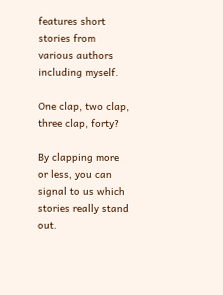features short stories from various authors including myself.

One clap, two clap, three clap, forty?

By clapping more or less, you can signal to us which stories really stand out.